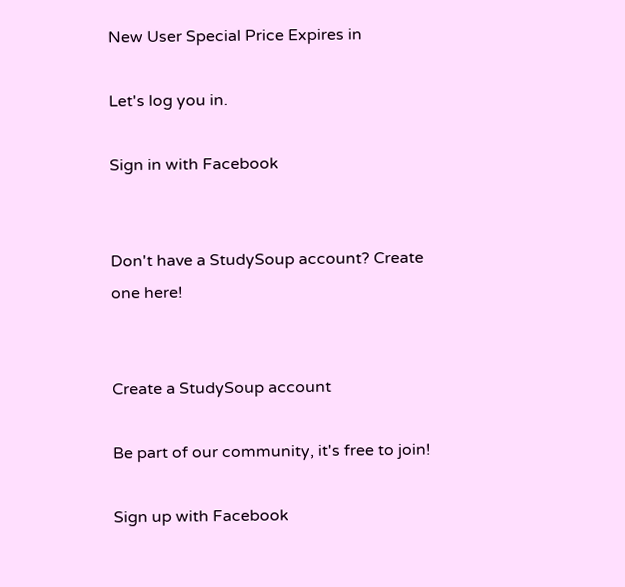New User Special Price Expires in

Let's log you in.

Sign in with Facebook


Don't have a StudySoup account? Create one here!


Create a StudySoup account

Be part of our community, it's free to join!

Sign up with Facebook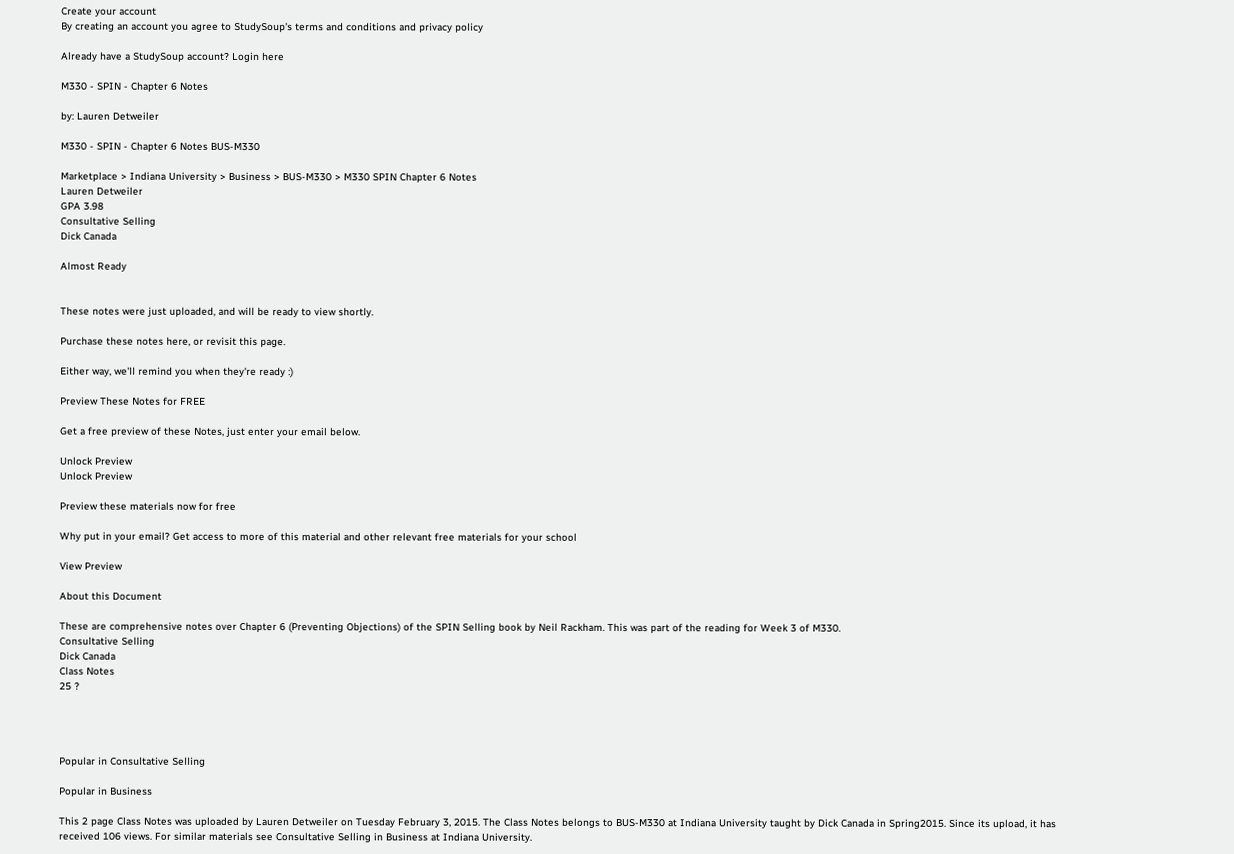Create your account
By creating an account you agree to StudySoup's terms and conditions and privacy policy

Already have a StudySoup account? Login here

M330 - SPIN - Chapter 6 Notes

by: Lauren Detweiler

M330 - SPIN - Chapter 6 Notes BUS-M330

Marketplace > Indiana University > Business > BUS-M330 > M330 SPIN Chapter 6 Notes
Lauren Detweiler
GPA 3.98
Consultative Selling
Dick Canada

Almost Ready


These notes were just uploaded, and will be ready to view shortly.

Purchase these notes here, or revisit this page.

Either way, we'll remind you when they're ready :)

Preview These Notes for FREE

Get a free preview of these Notes, just enter your email below.

Unlock Preview
Unlock Preview

Preview these materials now for free

Why put in your email? Get access to more of this material and other relevant free materials for your school

View Preview

About this Document

These are comprehensive notes over Chapter 6 (Preventing Objections) of the SPIN Selling book by Neil Rackham. This was part of the reading for Week 3 of M330.
Consultative Selling
Dick Canada
Class Notes
25 ?




Popular in Consultative Selling

Popular in Business

This 2 page Class Notes was uploaded by Lauren Detweiler on Tuesday February 3, 2015. The Class Notes belongs to BUS-M330 at Indiana University taught by Dick Canada in Spring2015. Since its upload, it has received 106 views. For similar materials see Consultative Selling in Business at Indiana University.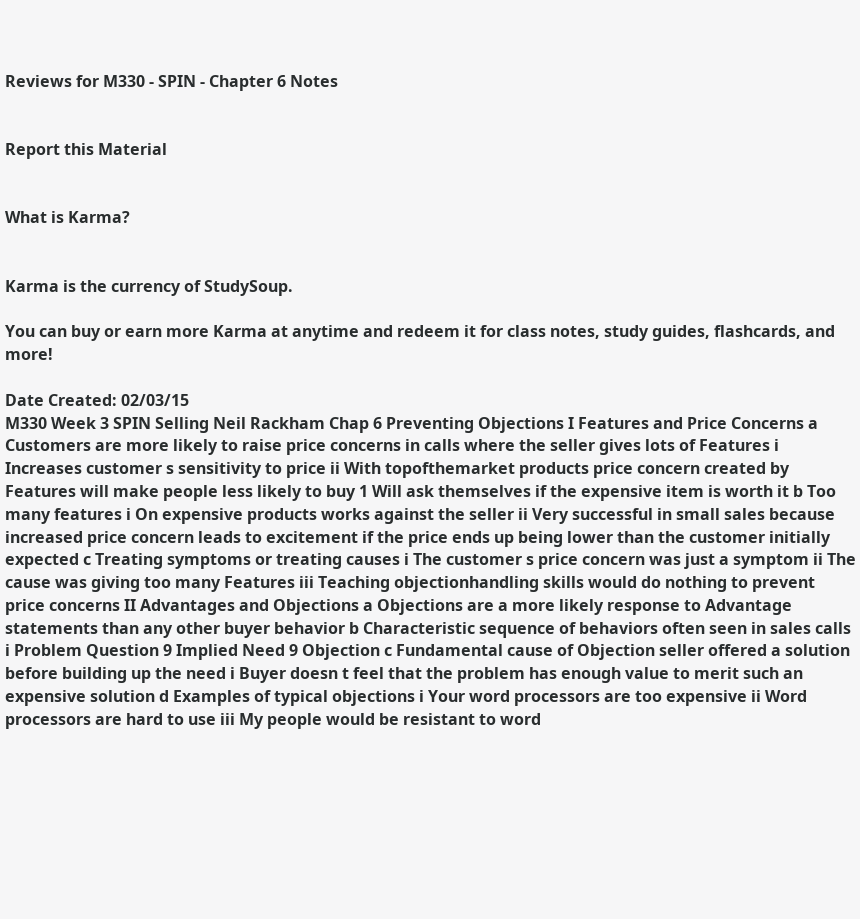Reviews for M330 - SPIN - Chapter 6 Notes


Report this Material


What is Karma?


Karma is the currency of StudySoup.

You can buy or earn more Karma at anytime and redeem it for class notes, study guides, flashcards, and more!

Date Created: 02/03/15
M330 Week 3 SPIN Selling Neil Rackham Chap 6 Preventing Objections I Features and Price Concerns a Customers are more likely to raise price concerns in calls where the seller gives lots of Features i Increases customer s sensitivity to price ii With topofthemarket products price concern created by Features will make people less likely to buy 1 Will ask themselves if the expensive item is worth it b Too many features i On expensive products works against the seller ii Very successful in small sales because increased price concern leads to excitement if the price ends up being lower than the customer initially expected c Treating symptoms or treating causes i The customer s price concern was just a symptom ii The cause was giving too many Features iii Teaching objectionhandling skills would do nothing to prevent price concerns II Advantages and Objections a Objections are a more likely response to Advantage statements than any other buyer behavior b Characteristic sequence of behaviors often seen in sales calls i Problem Question 9 Implied Need 9 Objection c Fundamental cause of Objection seller offered a solution before building up the need i Buyer doesn t feel that the problem has enough value to merit such an expensive solution d Examples of typical objections i Your word processors are too expensive ii Word processors are hard to use iii My people would be resistant to word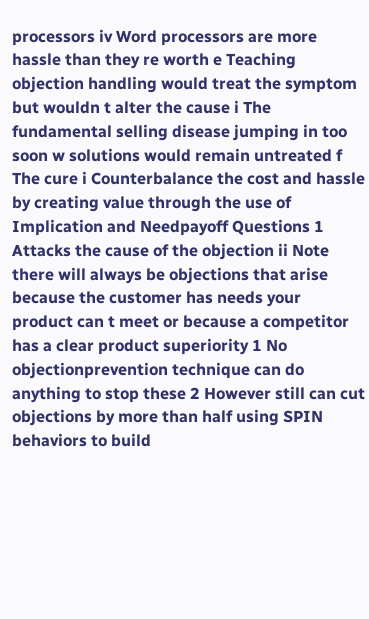processors iv Word processors are more hassle than they re worth e Teaching objection handling would treat the symptom but wouldn t alter the cause i The fundamental selling disease jumping in too soon w solutions would remain untreated f The cure i Counterbalance the cost and hassle by creating value through the use of Implication and Needpayoff Questions 1 Attacks the cause of the objection ii Note there will always be objections that arise because the customer has needs your product can t meet or because a competitor has a clear product superiority 1 No objectionprevention technique can do anything to stop these 2 However still can cut objections by more than half using SPIN behaviors to build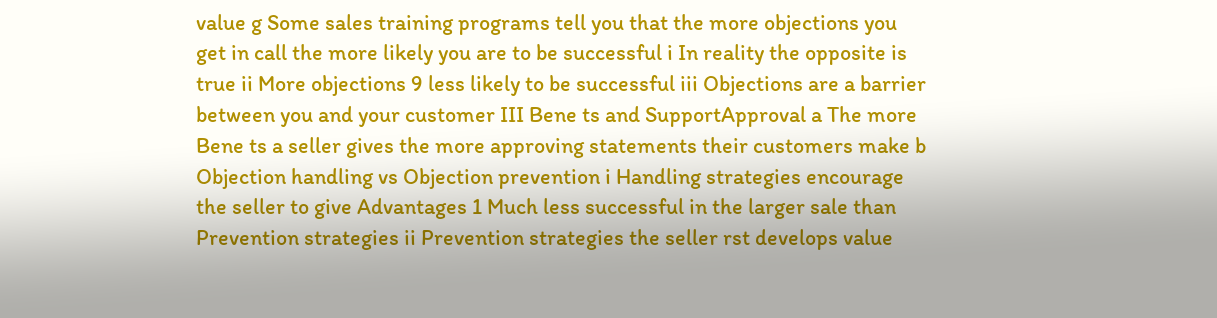value g Some sales training programs tell you that the more objections you get in call the more likely you are to be successful i In reality the opposite is true ii More objections 9 less likely to be successful iii Objections are a barrier between you and your customer III Bene ts and SupportApproval a The more Bene ts a seller gives the more approving statements their customers make b Objection handling vs Objection prevention i Handling strategies encourage the seller to give Advantages 1 Much less successful in the larger sale than Prevention strategies ii Prevention strategies the seller rst develops value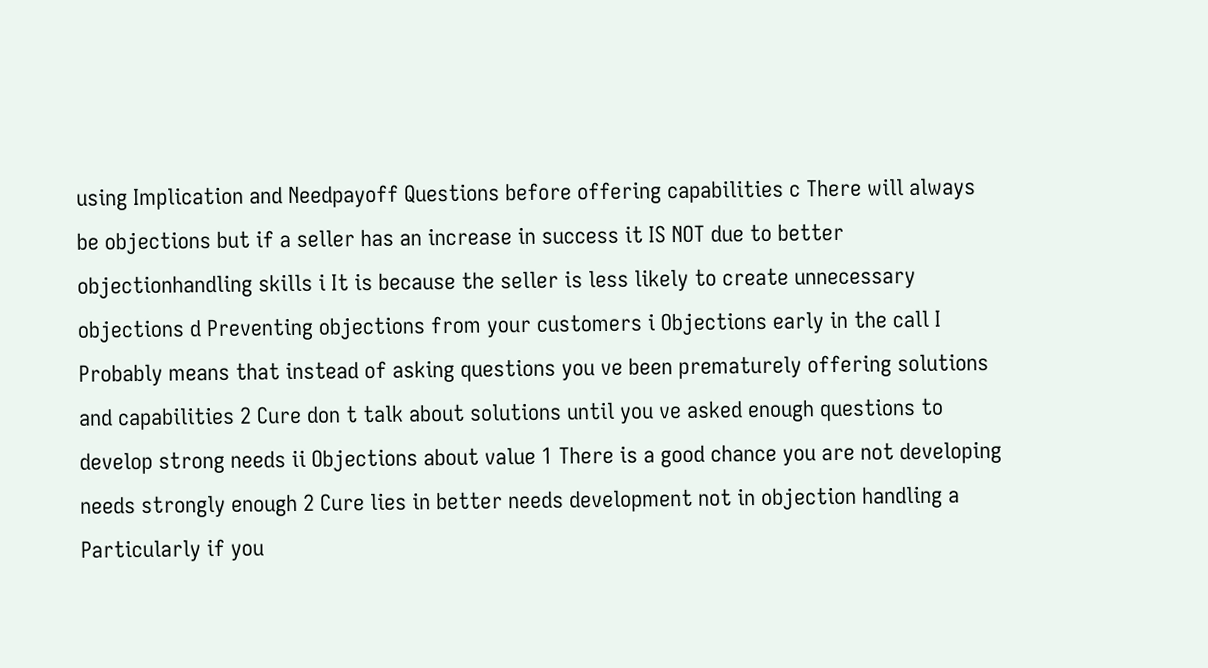using Implication and Needpayoff Questions before offering capabilities c There will always be objections but if a seller has an increase in success it IS NOT due to better objectionhandling skills i It is because the seller is less likely to create unnecessary objections d Preventing objections from your customers i Objections early in the call I Probably means that instead of asking questions you ve been prematurely offering solutions and capabilities 2 Cure don t talk about solutions until you ve asked enough questions to develop strong needs ii Objections about value 1 There is a good chance you are not developing needs strongly enough 2 Cure lies in better needs development not in objection handling a Particularly if you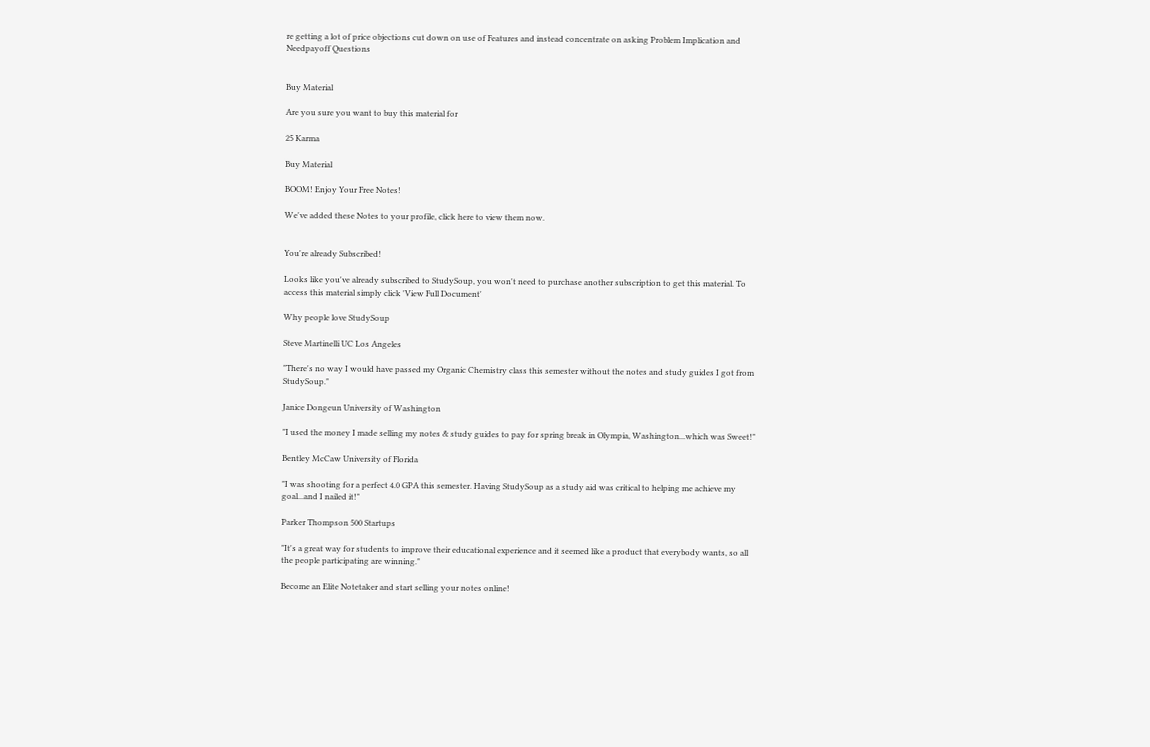re getting a lot of price objections cut down on use of Features and instead concentrate on asking Problem Implication and Needpayoff Questions


Buy Material

Are you sure you want to buy this material for

25 Karma

Buy Material

BOOM! Enjoy Your Free Notes!

We've added these Notes to your profile, click here to view them now.


You're already Subscribed!

Looks like you've already subscribed to StudySoup, you won't need to purchase another subscription to get this material. To access this material simply click 'View Full Document'

Why people love StudySoup

Steve Martinelli UC Los Angeles

"There's no way I would have passed my Organic Chemistry class this semester without the notes and study guides I got from StudySoup."

Janice Dongeun University of Washington

"I used the money I made selling my notes & study guides to pay for spring break in Olympia, Washington...which was Sweet!"

Bentley McCaw University of Florida

"I was shooting for a perfect 4.0 GPA this semester. Having StudySoup as a study aid was critical to helping me achieve my goal...and I nailed it!"

Parker Thompson 500 Startups

"It's a great way for students to improve their educational experience and it seemed like a product that everybody wants, so all the people participating are winning."

Become an Elite Notetaker and start selling your notes online!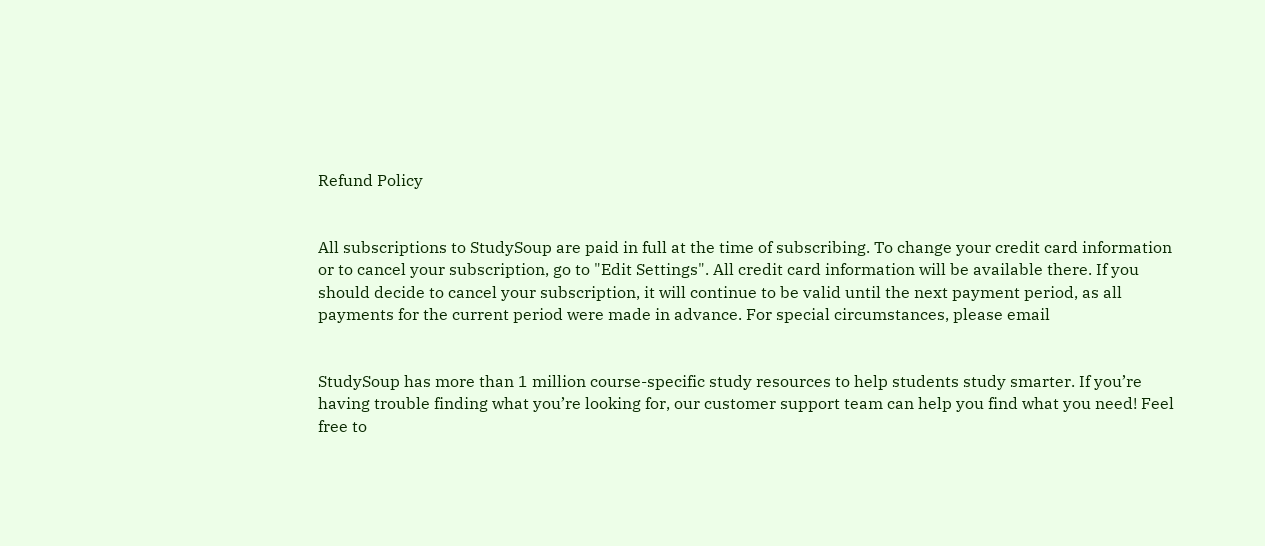Refund Policy


All subscriptions to StudySoup are paid in full at the time of subscribing. To change your credit card information or to cancel your subscription, go to "Edit Settings". All credit card information will be available there. If you should decide to cancel your subscription, it will continue to be valid until the next payment period, as all payments for the current period were made in advance. For special circumstances, please email


StudySoup has more than 1 million course-specific study resources to help students study smarter. If you’re having trouble finding what you’re looking for, our customer support team can help you find what you need! Feel free to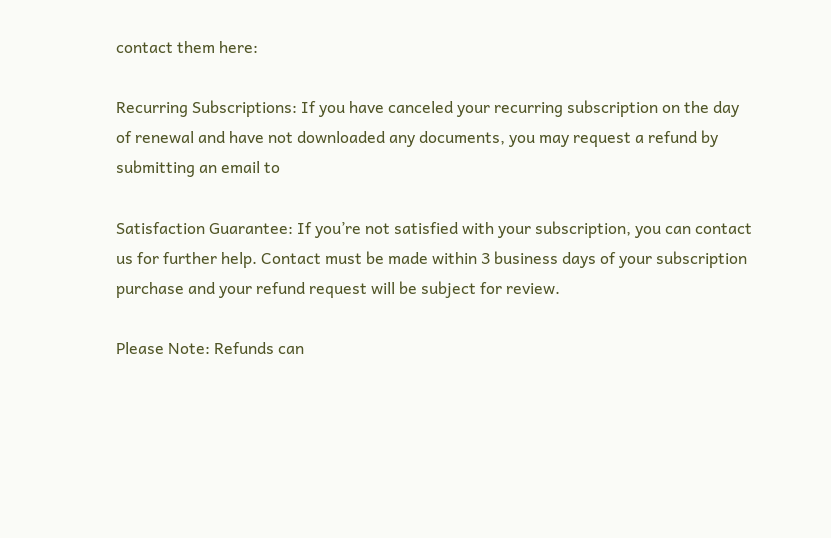contact them here:

Recurring Subscriptions: If you have canceled your recurring subscription on the day of renewal and have not downloaded any documents, you may request a refund by submitting an email to

Satisfaction Guarantee: If you’re not satisfied with your subscription, you can contact us for further help. Contact must be made within 3 business days of your subscription purchase and your refund request will be subject for review.

Please Note: Refunds can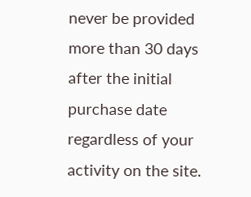never be provided more than 30 days after the initial purchase date regardless of your activity on the site.